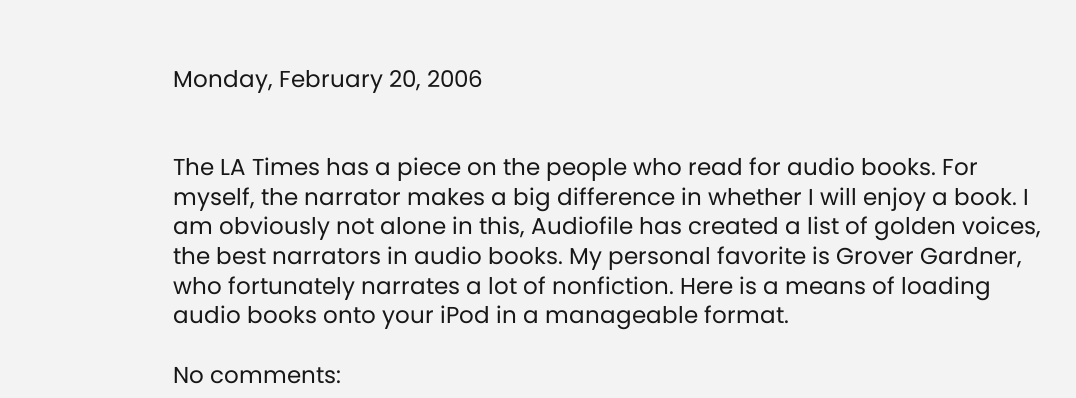Monday, February 20, 2006


The LA Times has a piece on the people who read for audio books. For myself, the narrator makes a big difference in whether I will enjoy a book. I am obviously not alone in this, Audiofile has created a list of golden voices, the best narrators in audio books. My personal favorite is Grover Gardner, who fortunately narrates a lot of nonfiction. Here is a means of loading audio books onto your iPod in a manageable format.

No comments: